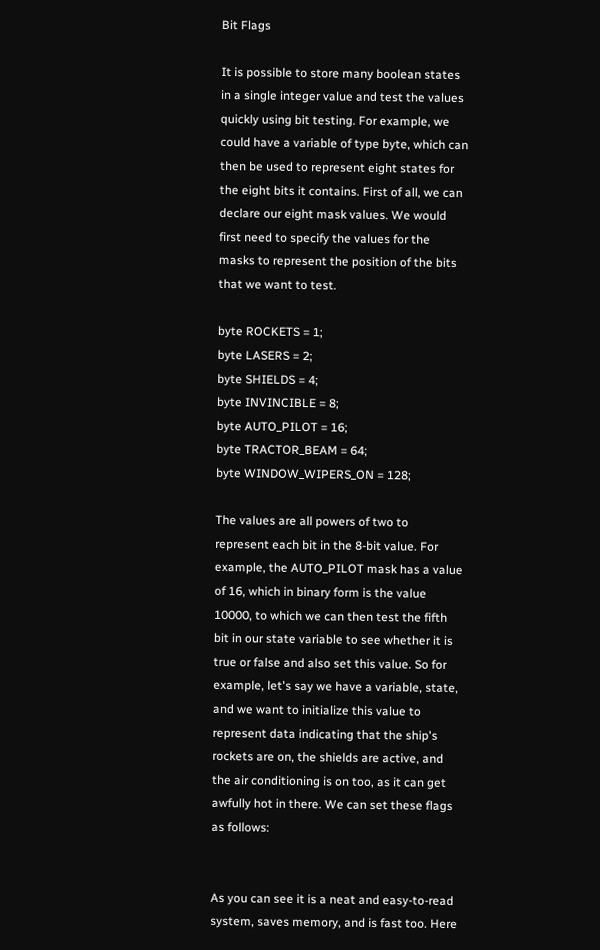Bit Flags

It is possible to store many boolean states in a single integer value and test the values quickly using bit testing. For example, we could have a variable of type byte, which can then be used to represent eight states for the eight bits it contains. First of all, we can declare our eight mask values. We would first need to specify the values for the masks to represent the position of the bits that we want to test.

byte ROCKETS = 1;
byte LASERS = 2;
byte SHIELDS = 4;
byte INVINCIBLE = 8;
byte AUTO_PILOT = 16;
byte TRACTOR_BEAM = 64;
byte WINDOW_WIPERS_ON = 128;

The values are all powers of two to represent each bit in the 8-bit value. For example, the AUTO_PILOT mask has a value of 16, which in binary form is the value 10000, to which we can then test the fifth bit in our state variable to see whether it is true or false and also set this value. So for example, let's say we have a variable, state, and we want to initialize this value to represent data indicating that the ship's rockets are on, the shields are active, and the air conditioning is on too, as it can get awfully hot in there. We can set these flags as follows:


As you can see it is a neat and easy-to-read system, saves memory, and is fast too. Here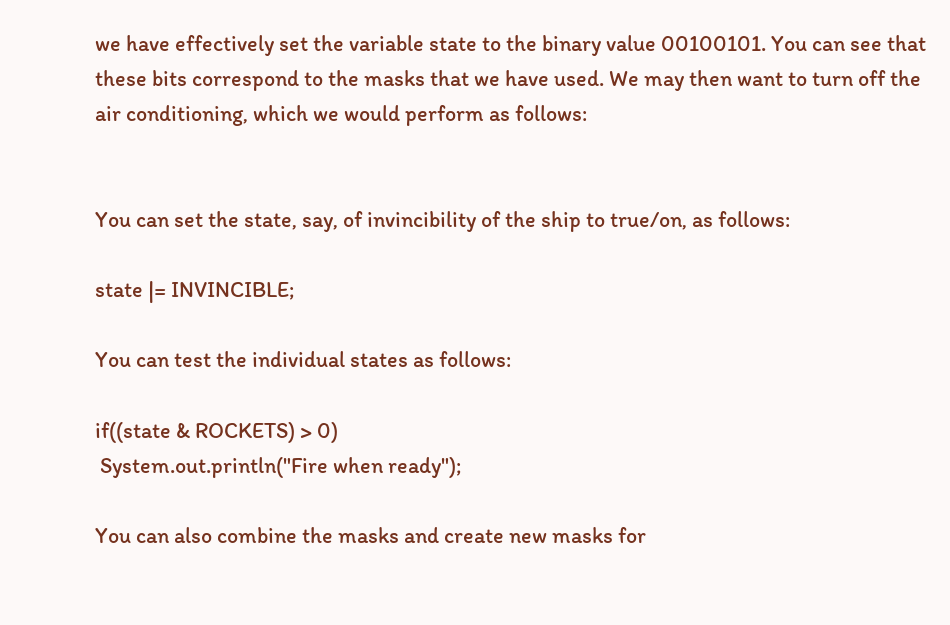we have effectively set the variable state to the binary value 00100101. You can see that these bits correspond to the masks that we have used. We may then want to turn off the air conditioning, which we would perform as follows:


You can set the state, say, of invincibility of the ship to true/on, as follows:

state |= INVINCIBLE;

You can test the individual states as follows:

if((state & ROCKETS) > 0)
 System.out.println("Fire when ready");

You can also combine the masks and create new masks for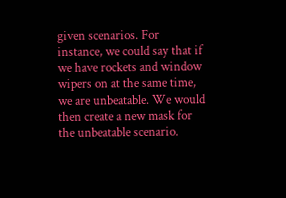given scenarios. For instance, we could say that if we have rockets and window wipers on at the same time, we are unbeatable. We would then create a new mask for the unbeatable scenario.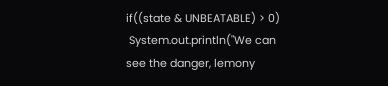if((state & UNBEATABLE) > 0)
 System.out.println("We can see the danger, lemony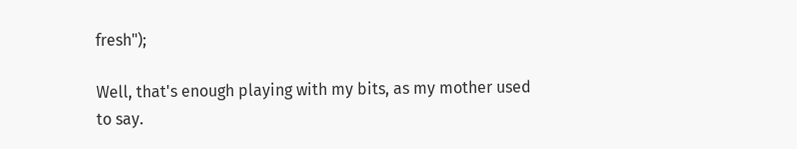fresh");

Well, that's enough playing with my bits, as my mother used to say.